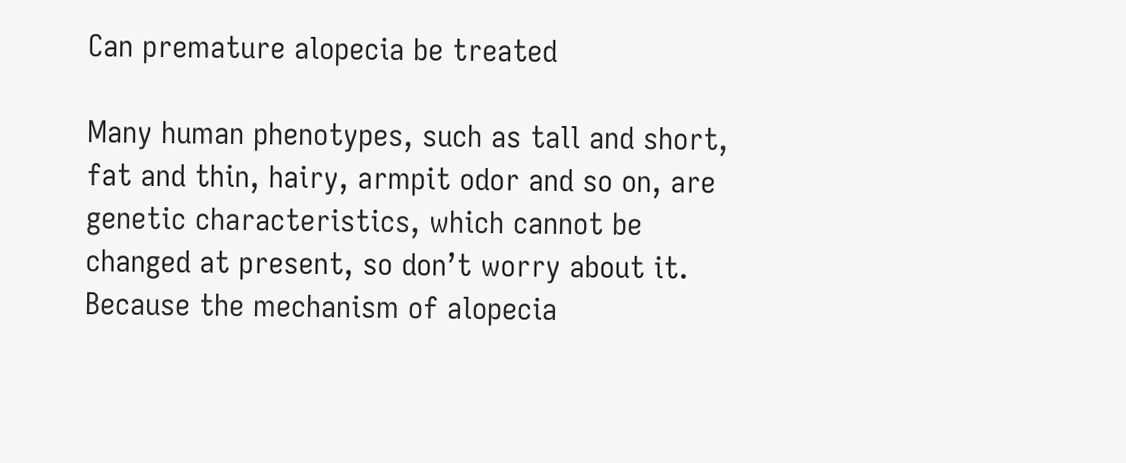Can premature alopecia be treated

Many human phenotypes, such as tall and short, fat and thin, hairy, armpit odor and so on, are genetic characteristics, which cannot be changed at present, so don’t worry about it. Because the mechanism of alopecia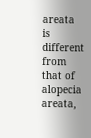areata is different from that of alopecia areata,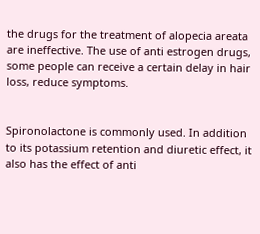the drugs for the treatment of alopecia areata are ineffective. The use of anti estrogen drugs, some people can receive a certain delay in hair loss, reduce symptoms.


Spironolactone is commonly used. In addition to its potassium retention and diuretic effect, it also has the effect of anti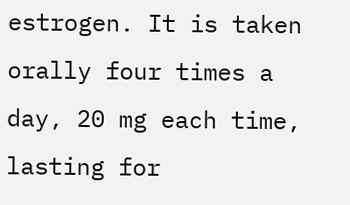estrogen. It is taken orally four times a day, 20 mg each time, lasting for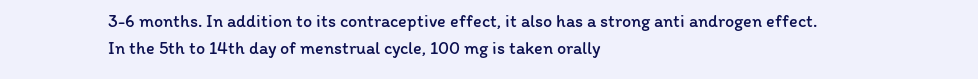3-6 months. In addition to its contraceptive effect, it also has a strong anti androgen effect. In the 5th to 14th day of menstrual cycle, 100 mg is taken orally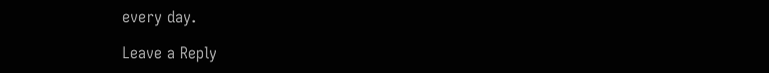every day.

Leave a Reply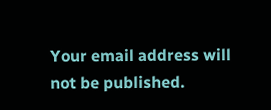Your email address will not be published.